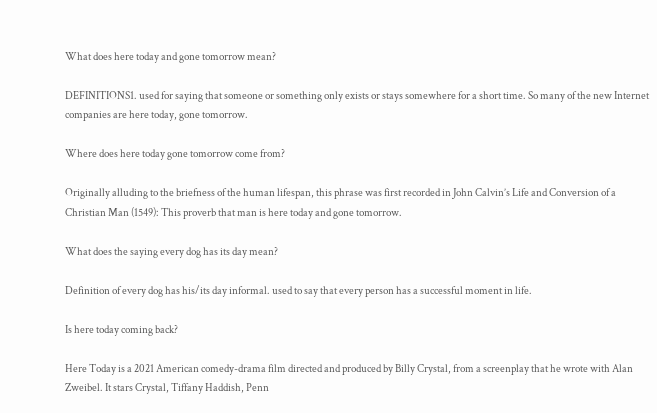What does here today and gone tomorrow mean?

DEFINITIONS1. used for saying that someone or something only exists or stays somewhere for a short time. So many of the new Internet companies are here today, gone tomorrow.

Where does here today gone tomorrow come from?

Originally alluding to the briefness of the human lifespan, this phrase was first recorded in John Calvin’s Life and Conversion of a Christian Man (1549): This proverb that man is here today and gone tomorrow.

What does the saying every dog has its day mean?

Definition of every dog has his/its day informal. used to say that every person has a successful moment in life.

Is here today coming back?

Here Today is a 2021 American comedy-drama film directed and produced by Billy Crystal, from a screenplay that he wrote with Alan Zweibel. It stars Crystal, Tiffany Haddish, Penn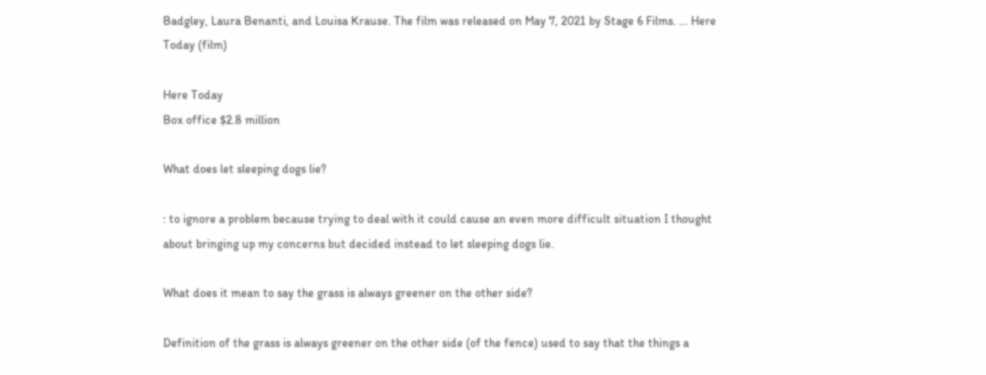Badgley, Laura Benanti, and Louisa Krause. The film was released on May 7, 2021 by Stage 6 Films. … Here Today (film)

Here Today
Box office $2.8 million

What does let sleeping dogs lie?

: to ignore a problem because trying to deal with it could cause an even more difficult situation I thought about bringing up my concerns but decided instead to let sleeping dogs lie.

What does it mean to say the grass is always greener on the other side?

Definition of the grass is always greener on the other side (of the fence) used to say that the things a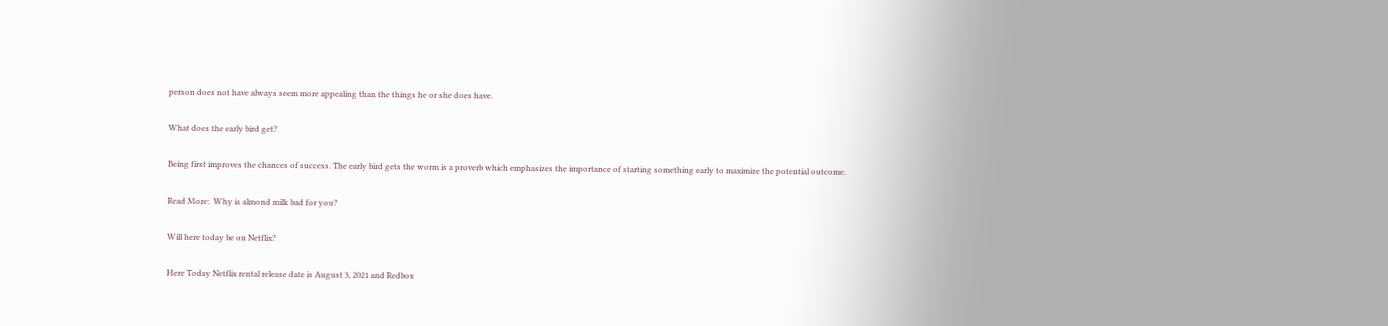person does not have always seem more appealing than the things he or she does have.

What does the early bird get?

Being first improves the chances of success. The early bird gets the worm is a proverb which emphasizes the importance of starting something early to maximize the potential outcome.

Read More:  Why is almond milk bad for you?

Will here today be on Netflix?

Here Today Netflix rental release date is August 3, 2021 and Redbox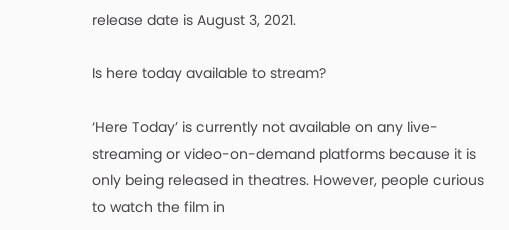release date is August 3, 2021.

Is here today available to stream?

‘Here Today’ is currently not available on any live-streaming or video-on-demand platforms because it is only being released in theatres. However, people curious to watch the film in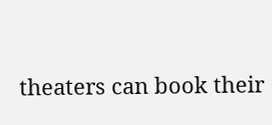theaters can book their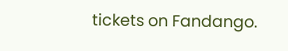tickets on Fandango.